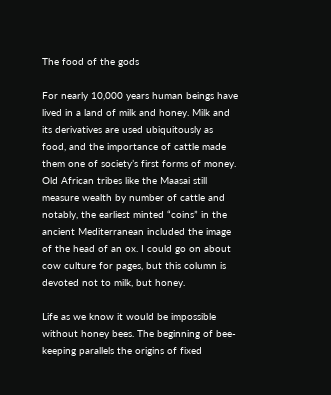The food of the gods

For nearly 10,000 years human beings have lived in a land of milk and honey. Milk and its derivatives are used ubiquitously as food, and the importance of cattle made them one of society’s first forms of money. Old African tribes like the Maasai still measure wealth by number of cattle and notably, the earliest minted “coins” in the ancient Mediterranean included the image of the head of an ox. I could go on about cow culture for pages, but this column is devoted not to milk, but honey.

Life as we know it would be impossible without honey bees. The beginning of bee-keeping parallels the origins of fixed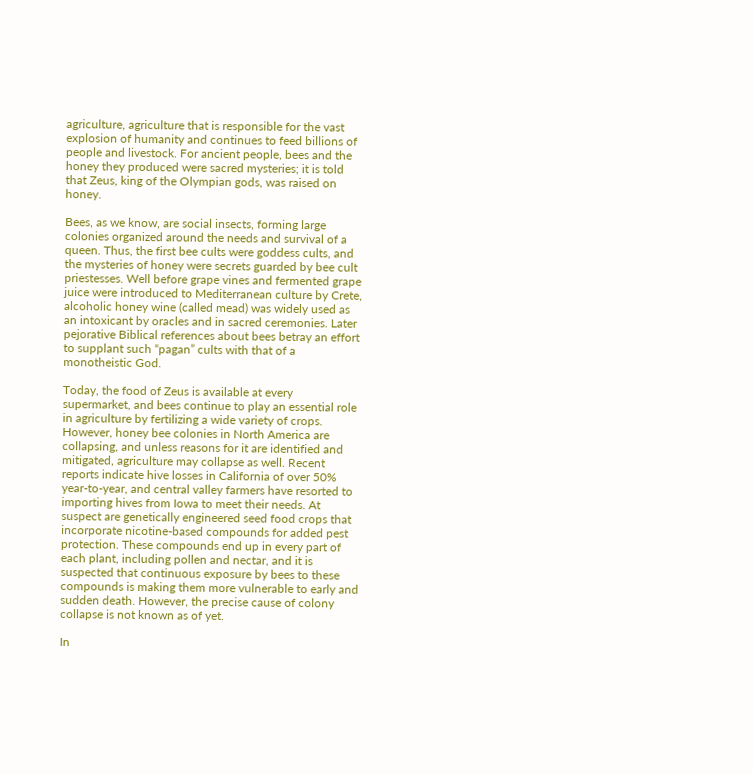agriculture, agriculture that is responsible for the vast explosion of humanity and continues to feed billions of people and livestock. For ancient people, bees and the honey they produced were sacred mysteries; it is told that Zeus, king of the Olympian gods, was raised on honey.

Bees, as we know, are social insects, forming large colonies organized around the needs and survival of a queen. Thus, the first bee cults were goddess cults, and the mysteries of honey were secrets guarded by bee cult priestesses. Well before grape vines and fermented grape juice were introduced to Mediterranean culture by Crete, alcoholic honey wine (called mead) was widely used as an intoxicant by oracles and in sacred ceremonies. Later pejorative Biblical references about bees betray an effort to supplant such “pagan” cults with that of a monotheistic God.

Today, the food of Zeus is available at every supermarket, and bees continue to play an essential role in agriculture by fertilizing a wide variety of crops. However, honey bee colonies in North America are collapsing, and unless reasons for it are identified and mitigated, agriculture may collapse as well. Recent reports indicate hive losses in California of over 50% year-to-year, and central valley farmers have resorted to importing hives from Iowa to meet their needs. At suspect are genetically engineered seed food crops that incorporate nicotine-based compounds for added pest protection. These compounds end up in every part of each plant, including pollen and nectar, and it is suspected that continuous exposure by bees to these compounds is making them more vulnerable to early and sudden death. However, the precise cause of colony collapse is not known as of yet.

In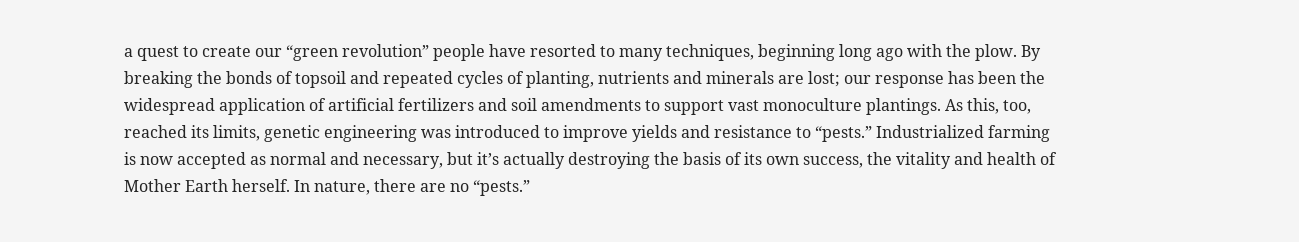a quest to create our “green revolution” people have resorted to many techniques, beginning long ago with the plow. By breaking the bonds of topsoil and repeated cycles of planting, nutrients and minerals are lost; our response has been the widespread application of artificial fertilizers and soil amendments to support vast monoculture plantings. As this, too, reached its limits, genetic engineering was introduced to improve yields and resistance to “pests.” Industrialized farming is now accepted as normal and necessary, but it’s actually destroying the basis of its own success, the vitality and health of Mother Earth herself. In nature, there are no “pests.”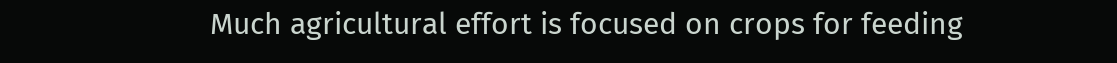Much agricultural effort is focused on crops for feeding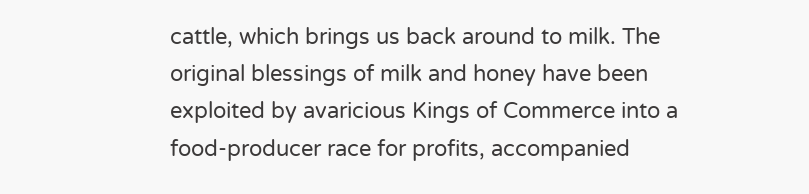cattle, which brings us back around to milk. The original blessings of milk and honey have been exploited by avaricious Kings of Commerce into a food-producer race for profits, accompanied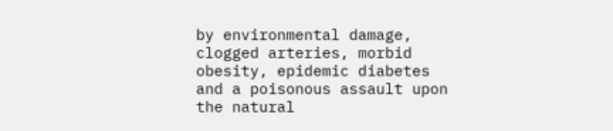by environmental damage, clogged arteries, morbid obesity, epidemic diabetes and a poisonous assault upon the natural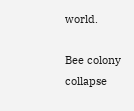world.

Bee colony collapse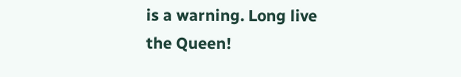is a warning. Long live the Queen!